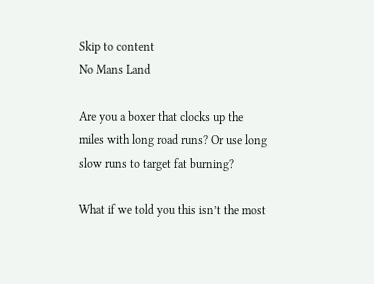Skip to content
No Mans Land

Are you a boxer that clocks up the miles with long road runs? Or use long slow runs to target fat burning?

What if we told you this isn’t the most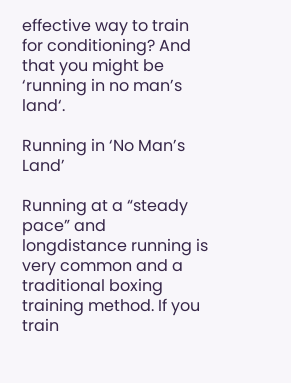effective way to train for conditioning? And that you might be ‘running in no man’s land‘.

Running in ‘No Man’s Land’

Running at a “steady pace” and longdistance running is very common and a traditional boxing training method. If you train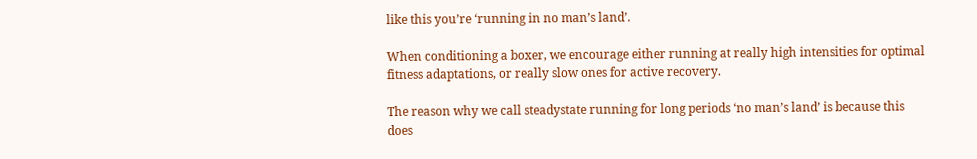like this you’re ‘running in no man’s land’.

When conditioning a boxer, we encourage either running at really high intensities for optimal fitness adaptations, or really slow ones for active recovery.

The reason why we call steadystate running for long periods ‘no man’s land’ is because this does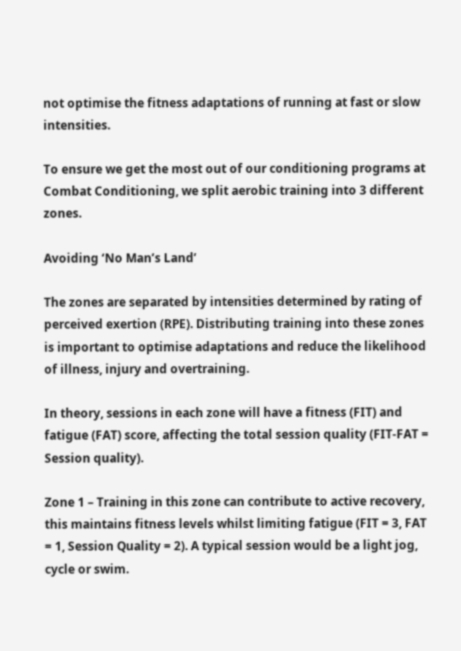not optimise the fitness adaptations of running at fast or slow intensities.

To ensure we get the most out of our conditioning programs at Combat Conditioning, we split aerobic training into 3 different zones.

Avoiding ‘No Man’s Land’

The zones are separated by intensities determined by rating of perceived exertion (RPE). Distributing training into these zones is important to optimise adaptations and reduce the likelihood of illness, injury and overtraining.

In theory, sessions in each zone will have a fitness (FIT) and fatigue (FAT) score, affecting the total session quality (FIT-FAT = Session quality).

Zone 1 – Training in this zone can contribute to active recovery, this maintains fitness levels whilst limiting fatigue (FIT = 3, FAT = 1, Session Quality = 2). A typical session would be a light jog, cycle or swim.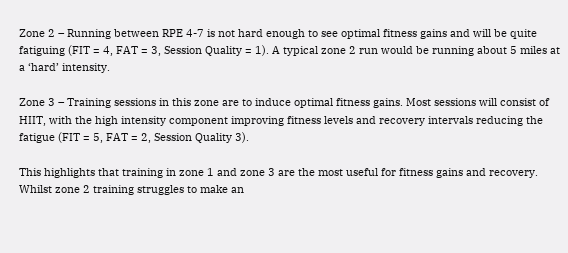Zone 2 – Running between RPE 4-7 is not hard enough to see optimal fitness gains and will be quite fatiguing (FIT = 4, FAT = 3, Session Quality = 1). A typical zone 2 run would be running about 5 miles at a ‘hard’ intensity.

Zone 3 – Training sessions in this zone are to induce optimal fitness gains. Most sessions will consist of HIIT, with the high intensity component improving fitness levels and recovery intervals reducing the fatigue (FIT = 5, FAT = 2, Session Quality 3).

This highlights that training in zone 1 and zone 3 are the most useful for fitness gains and recovery. Whilst zone 2 training struggles to make an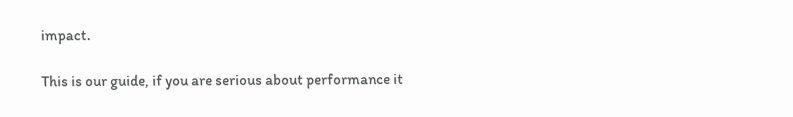impact.

This is our guide, if you are serious about performance it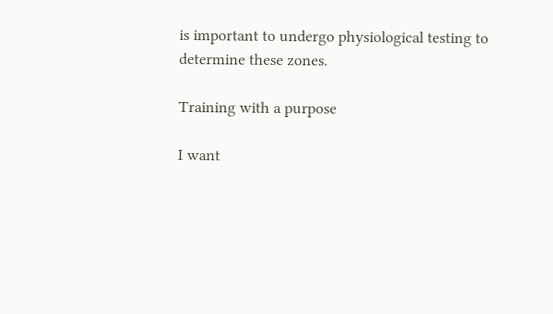is important to undergo physiological testing to determine these zones.

Training with a purpose

I want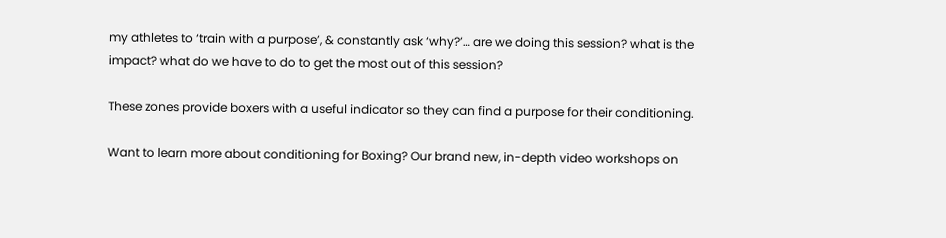my athletes to ‘train with a purpose’, & constantly ask ‘why?’… are we doing this session? what is the impact? what do we have to do to get the most out of this session?

These zones provide boxers with a useful indicator so they can find a purpose for their conditioning.

Want to learn more about conditioning for Boxing? Our brand new, in-depth video workshops on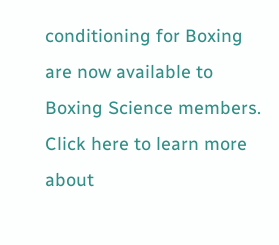conditioning for Boxing are now available to Boxing Science members. Click here to learn more about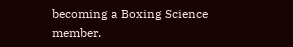becoming a Boxing Science member.